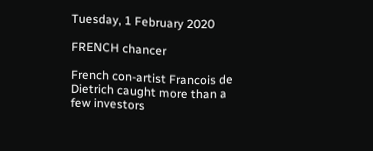Tuesday, 1 February 2020

FRENCH chancer

French con-artist Francois de Dietrich caught more than a few investors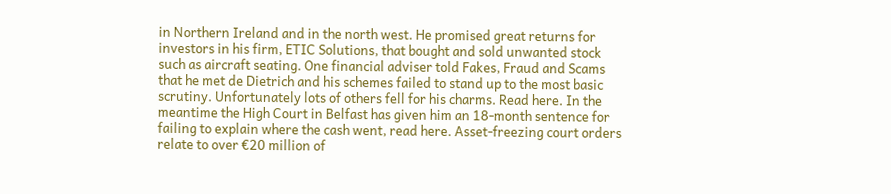in Northern Ireland and in the north west. He promised great returns for investors in his firm, ETIC Solutions, that bought and sold unwanted stock such as aircraft seating. One financial adviser told Fakes, Fraud and Scams that he met de Dietrich and his schemes failed to stand up to the most basic scrutiny. Unfortunately lots of others fell for his charms. Read here. In the meantime the High Court in Belfast has given him an 18-month sentence for failing to explain where the cash went, read here. Asset-freezing court orders relate to over €20 million of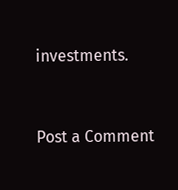investments.


Post a Comment